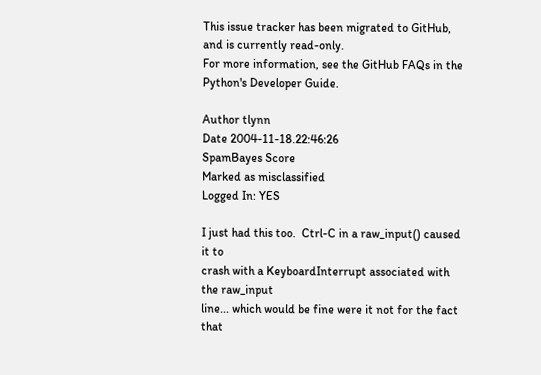This issue tracker has been migrated to GitHub, and is currently read-only.
For more information, see the GitHub FAQs in the Python's Developer Guide.

Author tlynn
Date 2004-11-18.22:46:26
SpamBayes Score
Marked as misclassified
Logged In: YES

I just had this too.  Ctrl-C in a raw_input() caused it to
crash with a KeyboardInterrupt associated with the raw_input
line... which would be fine were it not for the fact that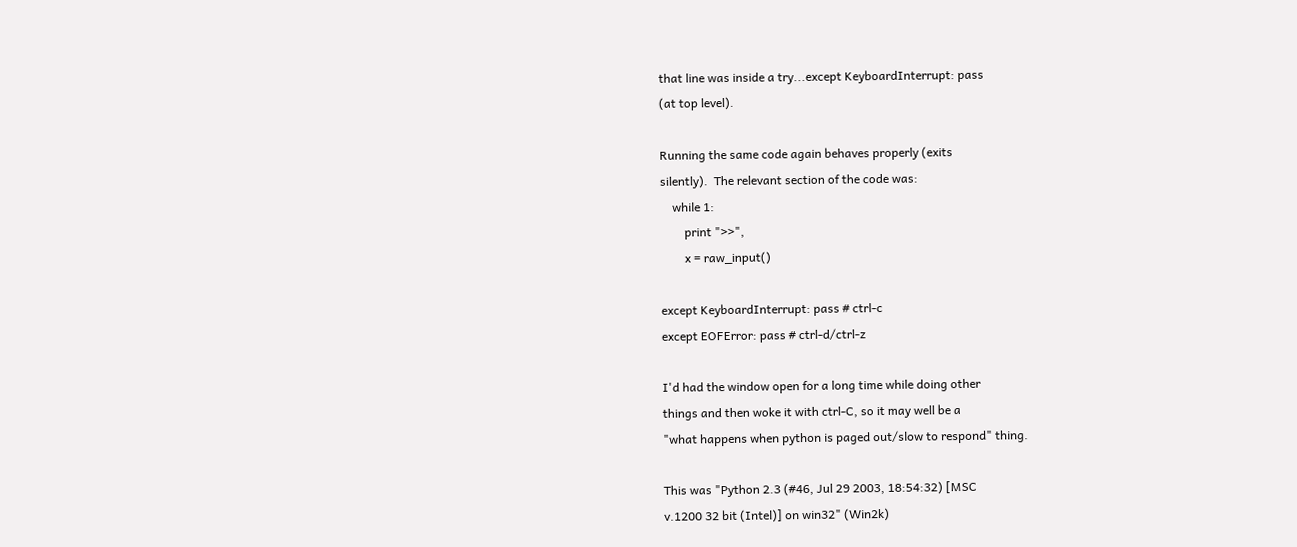that line was inside a try...except KeyboardInterrupt: pass
(at top level).

Running the same code again behaves properly (exits
silently).  The relevant section of the code was:
    while 1:
        print ">>",
        x = raw_input()

except KeyboardInterrupt: pass # ctrl-c
except EOFError: pass # ctrl-d/ctrl-z

I'd had the window open for a long time while doing other
things and then woke it with ctrl-C, so it may well be a
"what happens when python is paged out/slow to respond" thing.

This was "Python 2.3 (#46, Jul 29 2003, 18:54:32) [MSC
v.1200 32 bit (Intel)] on win32" (Win2k)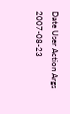Date User Action Args
2007-08-23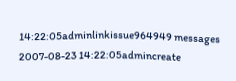14:22:05adminlinkissue964949 messages
2007-08-23 14:22:05admincreate